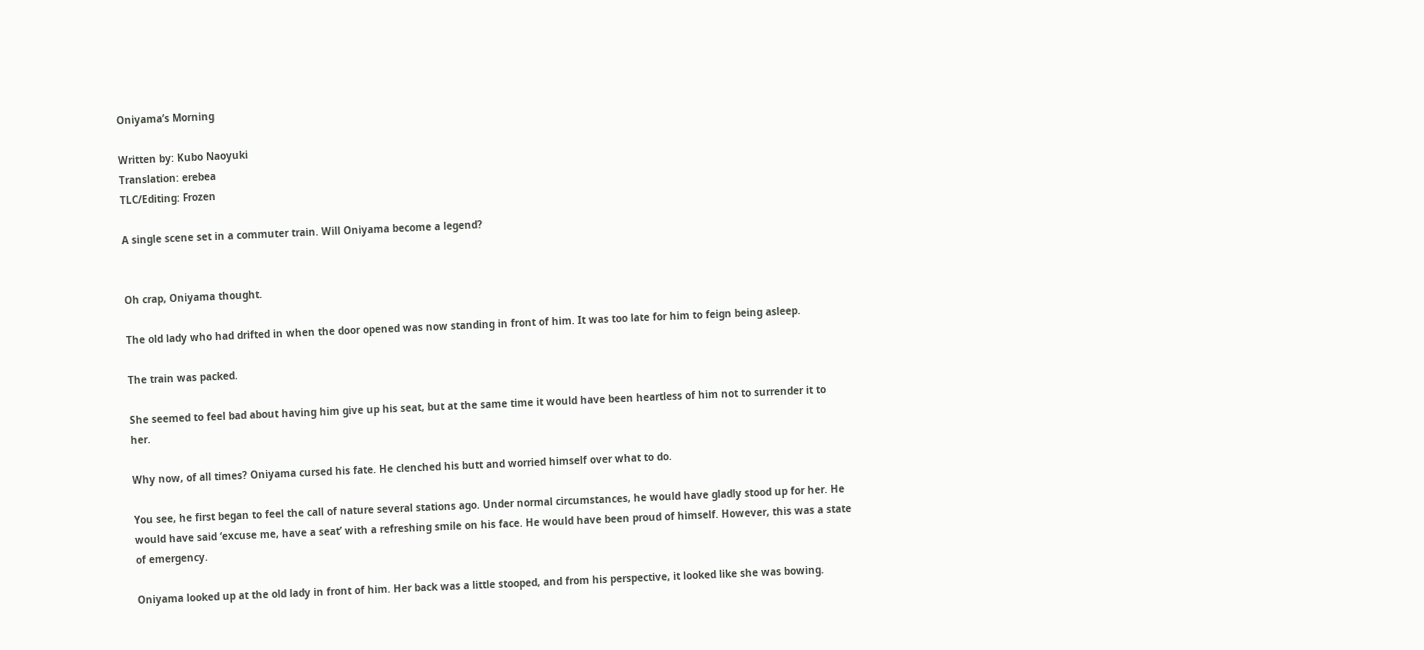Oniyama’s Morning

Written by: Kubo Naoyuki
Translation: erebea
TLC/Editing: Frozen

A single scene set in a commuter train. Will Oniyama become a legend?


Oh crap, Oniyama thought.

The old lady who had drifted in when the door opened was now standing in front of him. It was too late for him to feign being asleep.

The train was packed.

She seemed to feel bad about having him give up his seat, but at the same time it would have been heartless of him not to surrender it to her.

Why now, of all times? Oniyama cursed his fate. He clenched his butt and worried himself over what to do.

You see, he first began to feel the call of nature several stations ago. Under normal circumstances, he would have gladly stood up for her. He would have said ‘excuse me, have a seat’ with a refreshing smile on his face. He would have been proud of himself. However, this was a state of emergency.

Oniyama looked up at the old lady in front of him. Her back was a little stooped, and from his perspective, it looked like she was bowing.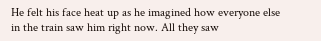He felt his face heat up as he imagined how everyone else in the train saw him right now. All they saw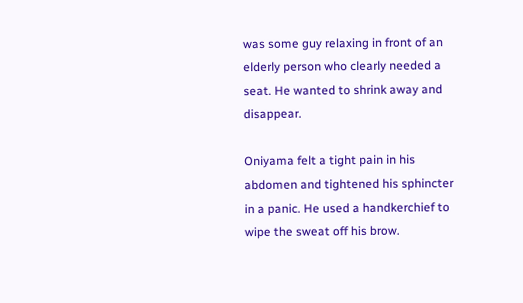was some guy relaxing in front of an elderly person who clearly needed a seat. He wanted to shrink away and disappear.

Oniyama felt a tight pain in his abdomen and tightened his sphincter in a panic. He used a handkerchief to wipe the sweat off his brow.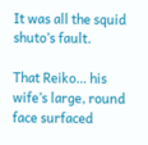It was all the squid shuto’s fault.

That Reiko… his wife’s large, round face surfaced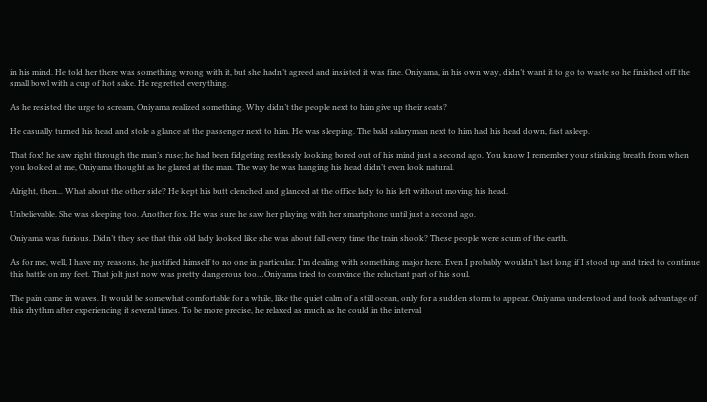in his mind. He told her there was something wrong with it, but she hadn’t agreed and insisted it was fine. Oniyama, in his own way, didn’t want it to go to waste so he finished off the small bowl with a cup of hot sake. He regretted everything.

As he resisted the urge to scream, Oniyama realized something. Why didn’t the people next to him give up their seats?

He casually turned his head and stole a glance at the passenger next to him. He was sleeping. The bald salaryman next to him had his head down, fast asleep.

That fox! he saw right through the man’s ruse; he had been fidgeting restlessly looking bored out of his mind just a second ago. You know I remember your stinking breath from when you looked at me, Oniyama thought as he glared at the man. The way he was hanging his head didn’t even look natural.

Alright, then... What about the other side? He kept his butt clenched and glanced at the office lady to his left without moving his head.

Unbelievable. She was sleeping too. Another fox. He was sure he saw her playing with her smartphone until just a second ago.

Oniyama was furious. Didn’t they see that this old lady looked like she was about fall every time the train shook? These people were scum of the earth.

As for me, well, I have my reasons, he justified himself to no one in particular. I’m dealing with something major here. Even I probably wouldn’t last long if I stood up and tried to continue this battle on my feet. That jolt just now was pretty dangerous too…Oniyama tried to convince the reluctant part of his soul.

The pain came in waves. It would be somewhat comfortable for a while, like the quiet calm of a still ocean, only for a sudden storm to appear. Oniyama understood and took advantage of this rhythm after experiencing it several times. To be more precise, he relaxed as much as he could in the interval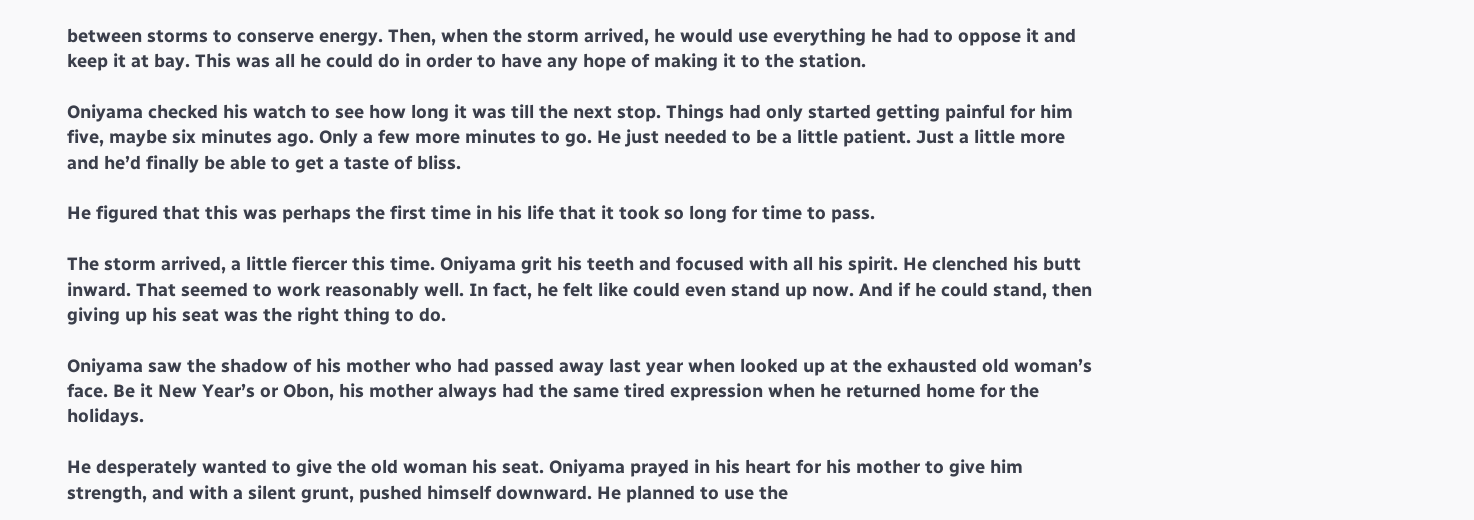between storms to conserve energy. Then, when the storm arrived, he would use everything he had to oppose it and keep it at bay. This was all he could do in order to have any hope of making it to the station.

Oniyama checked his watch to see how long it was till the next stop. Things had only started getting painful for him five, maybe six minutes ago. Only a few more minutes to go. He just needed to be a little patient. Just a little more and he’d finally be able to get a taste of bliss.

He figured that this was perhaps the first time in his life that it took so long for time to pass.

The storm arrived, a little fiercer this time. Oniyama grit his teeth and focused with all his spirit. He clenched his butt inward. That seemed to work reasonably well. In fact, he felt like could even stand up now. And if he could stand, then giving up his seat was the right thing to do.

Oniyama saw the shadow of his mother who had passed away last year when looked up at the exhausted old woman’s face. Be it New Year’s or Obon, his mother always had the same tired expression when he returned home for the holidays.

He desperately wanted to give the old woman his seat. Oniyama prayed in his heart for his mother to give him strength, and with a silent grunt, pushed himself downward. He planned to use the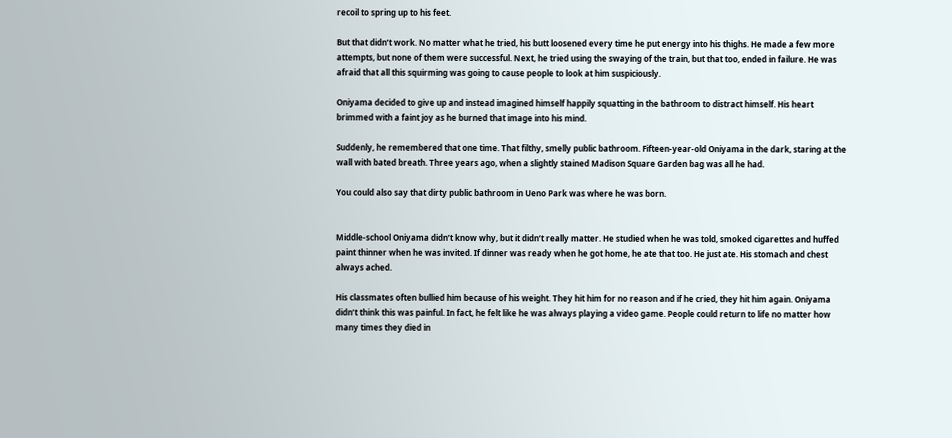recoil to spring up to his feet.

But that didn’t work. No matter what he tried, his butt loosened every time he put energy into his thighs. He made a few more attempts, but none of them were successful. Next, he tried using the swaying of the train, but that too, ended in failure. He was afraid that all this squirming was going to cause people to look at him suspiciously.

Oniyama decided to give up and instead imagined himself happily squatting in the bathroom to distract himself. His heart brimmed with a faint joy as he burned that image into his mind.

Suddenly, he remembered that one time. That filthy, smelly public bathroom. Fifteen-year-old Oniyama in the dark, staring at the wall with bated breath. Three years ago, when a slightly stained Madison Square Garden bag was all he had.

You could also say that dirty public bathroom in Ueno Park was where he was born.


Middle-school Oniyama didn’t know why, but it didn’t really matter. He studied when he was told, smoked cigarettes and huffed paint thinner when he was invited. If dinner was ready when he got home, he ate that too. He just ate. His stomach and chest always ached.

His classmates often bullied him because of his weight. They hit him for no reason and if he cried, they hit him again. Oniyama didn’t think this was painful. In fact, he felt like he was always playing a video game. People could return to life no matter how many times they died in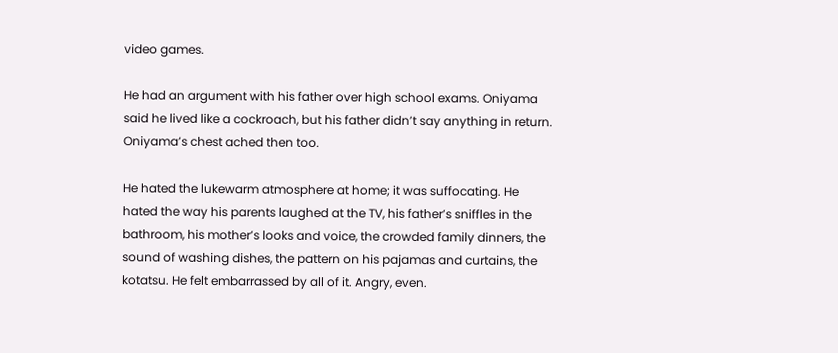video games.

He had an argument with his father over high school exams. Oniyama said he lived like a cockroach, but his father didn’t say anything in return. Oniyama’s chest ached then too.

He hated the lukewarm atmosphere at home; it was suffocating. He hated the way his parents laughed at the TV, his father’s sniffles in the bathroom, his mother’s looks and voice, the crowded family dinners, the sound of washing dishes, the pattern on his pajamas and curtains, the kotatsu. He felt embarrassed by all of it. Angry, even.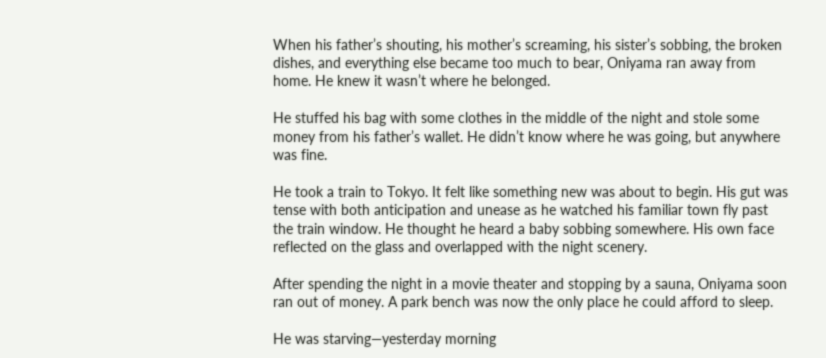When his father’s shouting, his mother’s screaming, his sister’s sobbing, the broken dishes, and everything else became too much to bear, Oniyama ran away from home. He knew it wasn’t where he belonged.

He stuffed his bag with some clothes in the middle of the night and stole some money from his father’s wallet. He didn’t know where he was going, but anywhere was fine.

He took a train to Tokyo. It felt like something new was about to begin. His gut was tense with both anticipation and unease as he watched his familiar town fly past the train window. He thought he heard a baby sobbing somewhere. His own face reflected on the glass and overlapped with the night scenery.

After spending the night in a movie theater and stopping by a sauna, Oniyama soon ran out of money. A park bench was now the only place he could afford to sleep.

He was starving—yesterday morning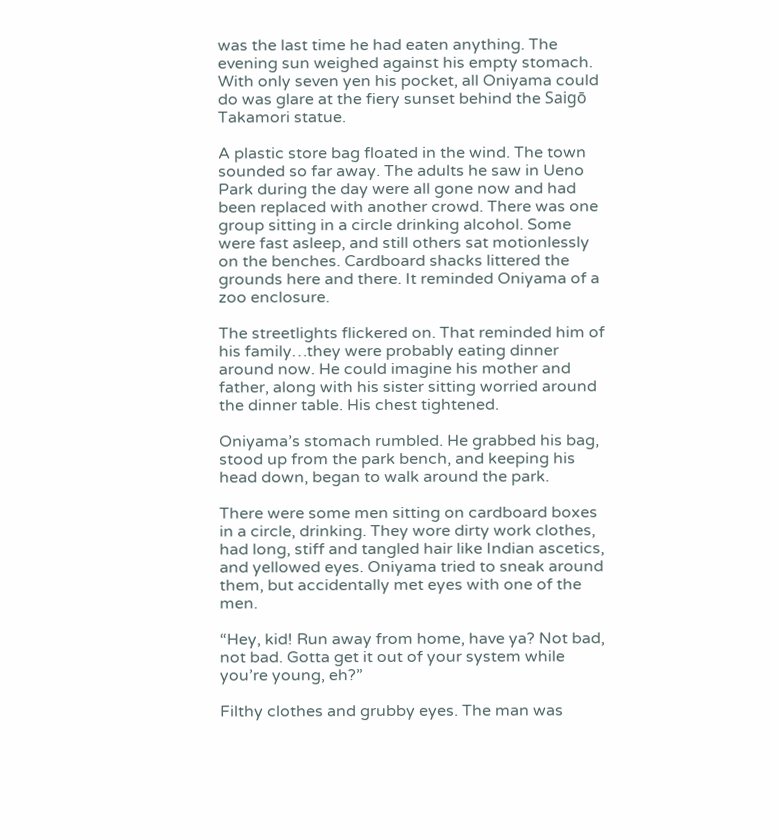was the last time he had eaten anything. The evening sun weighed against his empty stomach. With only seven yen his pocket, all Oniyama could do was glare at the fiery sunset behind the Saigō Takamori statue.

A plastic store bag floated in the wind. The town sounded so far away. The adults he saw in Ueno Park during the day were all gone now and had been replaced with another crowd. There was one group sitting in a circle drinking alcohol. Some were fast asleep, and still others sat motionlessly on the benches. Cardboard shacks littered the grounds here and there. It reminded Oniyama of a zoo enclosure.

The streetlights flickered on. That reminded him of his family…they were probably eating dinner around now. He could imagine his mother and father, along with his sister sitting worried around the dinner table. His chest tightened.

Oniyama’s stomach rumbled. He grabbed his bag, stood up from the park bench, and keeping his head down, began to walk around the park.

There were some men sitting on cardboard boxes in a circle, drinking. They wore dirty work clothes, had long, stiff and tangled hair like Indian ascetics, and yellowed eyes. Oniyama tried to sneak around them, but accidentally met eyes with one of the men.

“Hey, kid! Run away from home, have ya? Not bad, not bad. Gotta get it out of your system while you’re young, eh?”

Filthy clothes and grubby eyes. The man was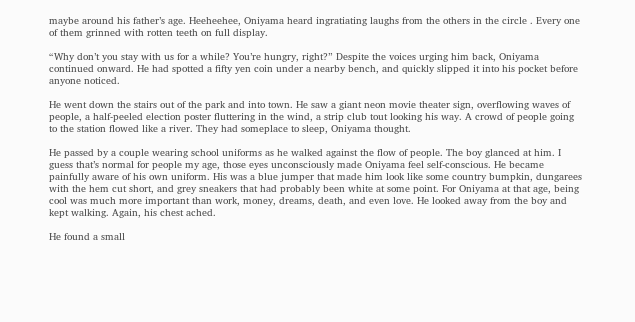maybe around his father’s age. Heeheehee, Oniyama heard ingratiating laughs from the others in the circle . Every one of them grinned with rotten teeth on full display.

“Why don’t you stay with us for a while? You’re hungry, right?” Despite the voices urging him back, Oniyama continued onward. He had spotted a fifty yen coin under a nearby bench, and quickly slipped it into his pocket before anyone noticed.

He went down the stairs out of the park and into town. He saw a giant neon movie theater sign, overflowing waves of people, a half-peeled election poster fluttering in the wind, a strip club tout looking his way. A crowd of people going to the station flowed like a river. They had someplace to sleep, Oniyama thought.

He passed by a couple wearing school uniforms as he walked against the flow of people. The boy glanced at him. I guess that’s normal for people my age, those eyes unconsciously made Oniyama feel self-conscious. He became painfully aware of his own uniform. His was a blue jumper that made him look like some country bumpkin, dungarees with the hem cut short, and grey sneakers that had probably been white at some point. For Oniyama at that age, being cool was much more important than work, money, dreams, death, and even love. He looked away from the boy and kept walking. Again, his chest ached.

He found a small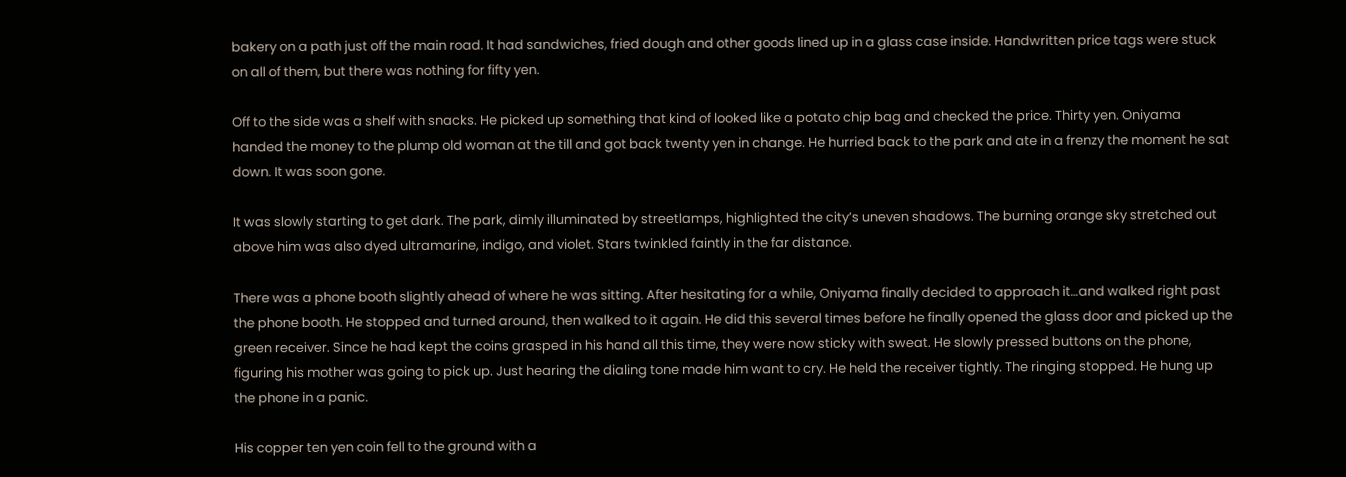bakery on a path just off the main road. It had sandwiches, fried dough and other goods lined up in a glass case inside. Handwritten price tags were stuck on all of them, but there was nothing for fifty yen.

Off to the side was a shelf with snacks. He picked up something that kind of looked like a potato chip bag and checked the price. Thirty yen. Oniyama handed the money to the plump old woman at the till and got back twenty yen in change. He hurried back to the park and ate in a frenzy the moment he sat down. It was soon gone.

It was slowly starting to get dark. The park, dimly illuminated by streetlamps, highlighted the city’s uneven shadows. The burning orange sky stretched out above him was also dyed ultramarine, indigo, and violet. Stars twinkled faintly in the far distance.

There was a phone booth slightly ahead of where he was sitting. After hesitating for a while, Oniyama finally decided to approach it…and walked right past the phone booth. He stopped and turned around, then walked to it again. He did this several times before he finally opened the glass door and picked up the green receiver. Since he had kept the coins grasped in his hand all this time, they were now sticky with sweat. He slowly pressed buttons on the phone, figuring his mother was going to pick up. Just hearing the dialing tone made him want to cry. He held the receiver tightly. The ringing stopped. He hung up the phone in a panic.

His copper ten yen coin fell to the ground with a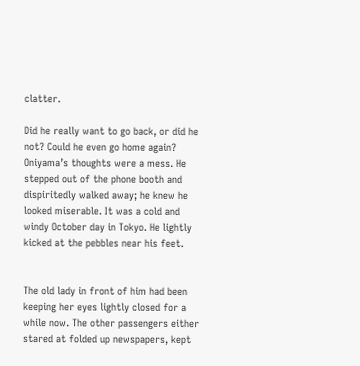clatter.

Did he really want to go back, or did he not? Could he even go home again? Oniyama’s thoughts were a mess. He stepped out of the phone booth and dispiritedly walked away; he knew he looked miserable. It was a cold and windy October day in Tokyo. He lightly kicked at the pebbles near his feet.


The old lady in front of him had been keeping her eyes lightly closed for a while now. The other passengers either stared at folded up newspapers, kept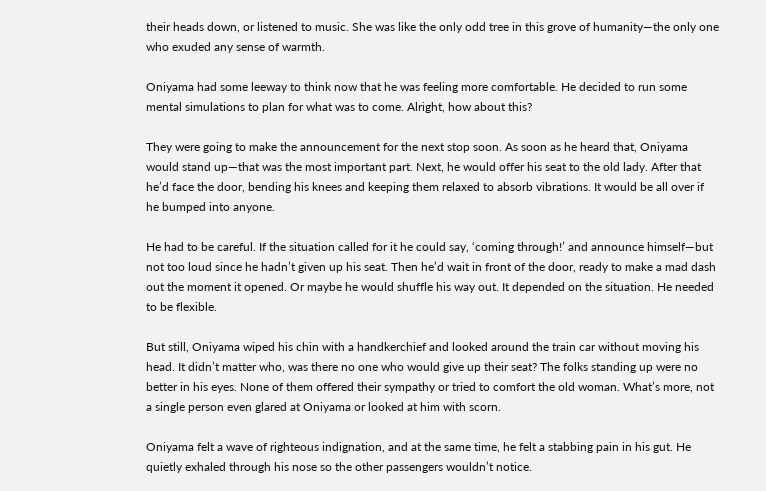their heads down, or listened to music. She was like the only odd tree in this grove of humanity—the only one who exuded any sense of warmth.

Oniyama had some leeway to think now that he was feeling more comfortable. He decided to run some mental simulations to plan for what was to come. Alright, how about this?

They were going to make the announcement for the next stop soon. As soon as he heard that, Oniyama would stand up—that was the most important part. Next, he would offer his seat to the old lady. After that he’d face the door, bending his knees and keeping them relaxed to absorb vibrations. It would be all over if he bumped into anyone.

He had to be careful. If the situation called for it he could say, ‘coming through!’ and announce himself—but not too loud since he hadn’t given up his seat. Then he’d wait in front of the door, ready to make a mad dash out the moment it opened. Or maybe he would shuffle his way out. It depended on the situation. He needed to be flexible.

But still, Oniyama wiped his chin with a handkerchief and looked around the train car without moving his head. It didn’t matter who, was there no one who would give up their seat? The folks standing up were no better in his eyes. None of them offered their sympathy or tried to comfort the old woman. What’s more, not a single person even glared at Oniyama or looked at him with scorn.

Oniyama felt a wave of righteous indignation, and at the same time, he felt a stabbing pain in his gut. He quietly exhaled through his nose so the other passengers wouldn’t notice.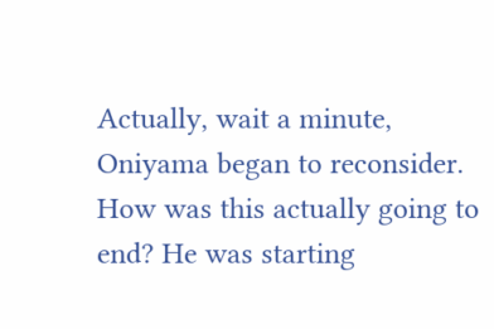Actually, wait a minute, Oniyama began to reconsider. How was this actually going to end? He was starting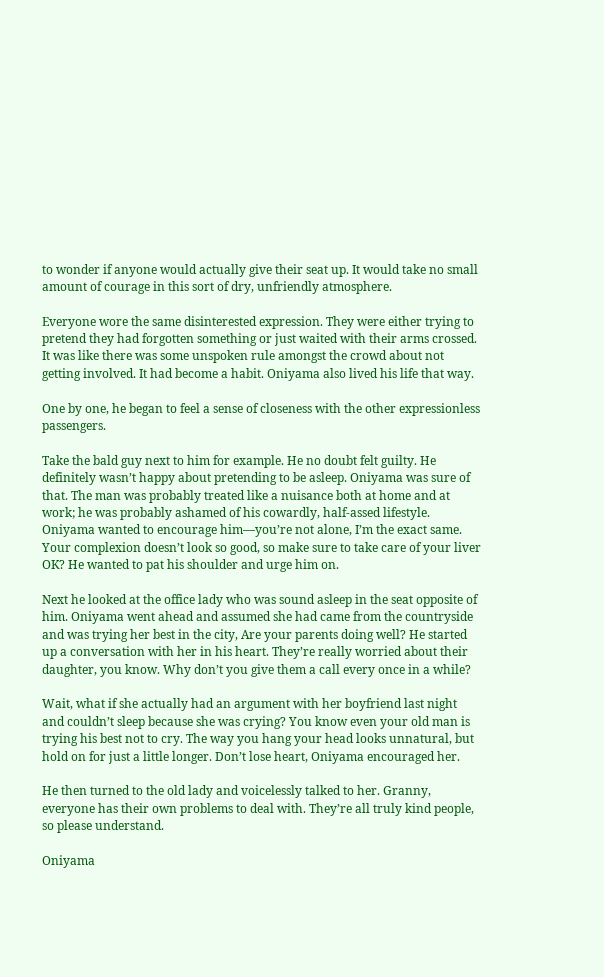to wonder if anyone would actually give their seat up. It would take no small amount of courage in this sort of dry, unfriendly atmosphere.

Everyone wore the same disinterested expression. They were either trying to pretend they had forgotten something or just waited with their arms crossed. It was like there was some unspoken rule amongst the crowd about not getting involved. It had become a habit. Oniyama also lived his life that way.

One by one, he began to feel a sense of closeness with the other expressionless passengers.

Take the bald guy next to him for example. He no doubt felt guilty. He definitely wasn’t happy about pretending to be asleep. Oniyama was sure of that. The man was probably treated like a nuisance both at home and at work; he was probably ashamed of his cowardly, half-assed lifestyle. Oniyama wanted to encourage him—you’re not alone, I’m the exact same. Your complexion doesn’t look so good, so make sure to take care of your liver OK? He wanted to pat his shoulder and urge him on.

Next he looked at the office lady who was sound asleep in the seat opposite of him. Oniyama went ahead and assumed she had came from the countryside and was trying her best in the city, Are your parents doing well? He started up a conversation with her in his heart. They’re really worried about their daughter, you know. Why don’t you give them a call every once in a while?

Wait, what if she actually had an argument with her boyfriend last night and couldn’t sleep because she was crying? You know even your old man is trying his best not to cry. The way you hang your head looks unnatural, but hold on for just a little longer. Don’t lose heart, Oniyama encouraged her.

He then turned to the old lady and voicelessly talked to her. Granny, everyone has their own problems to deal with. They’re all truly kind people, so please understand.

Oniyama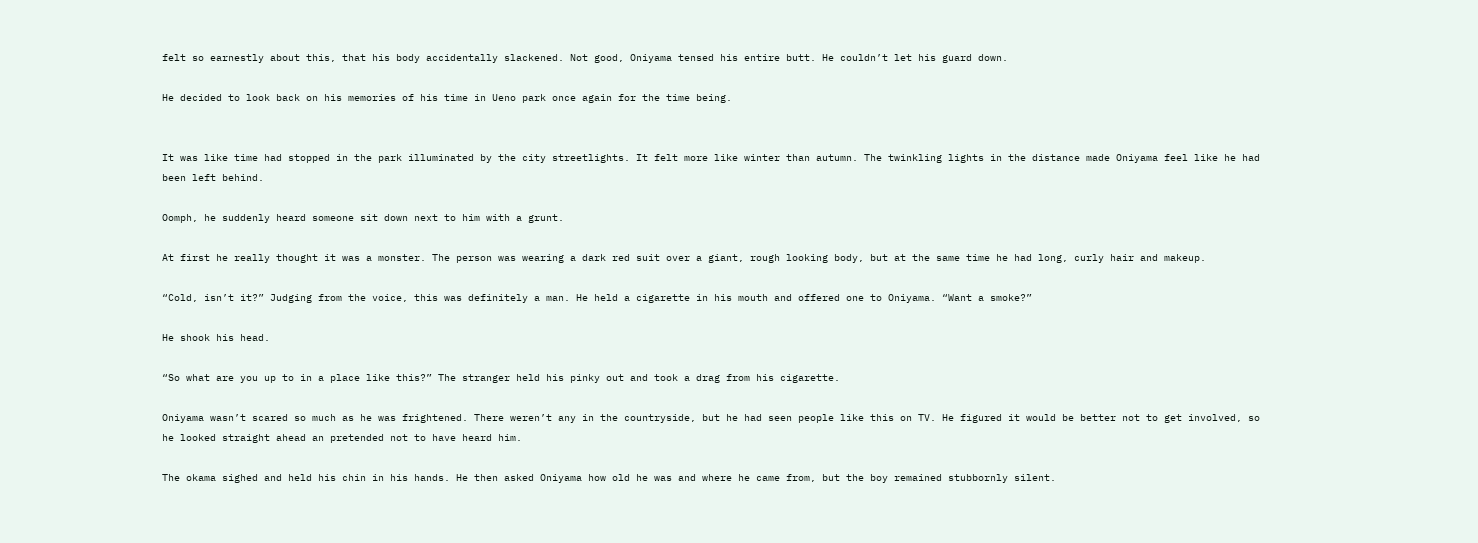felt so earnestly about this, that his body accidentally slackened. Not good, Oniyama tensed his entire butt. He couldn’t let his guard down.

He decided to look back on his memories of his time in Ueno park once again for the time being.


It was like time had stopped in the park illuminated by the city streetlights. It felt more like winter than autumn. The twinkling lights in the distance made Oniyama feel like he had been left behind.

Oomph, he suddenly heard someone sit down next to him with a grunt.

At first he really thought it was a monster. The person was wearing a dark red suit over a giant, rough looking body, but at the same time he had long, curly hair and makeup.

“Cold, isn’t it?” Judging from the voice, this was definitely a man. He held a cigarette in his mouth and offered one to Oniyama. “Want a smoke?”

He shook his head.

“So what are you up to in a place like this?” The stranger held his pinky out and took a drag from his cigarette.

Oniyama wasn’t scared so much as he was frightened. There weren’t any in the countryside, but he had seen people like this on TV. He figured it would be better not to get involved, so he looked straight ahead an pretended not to have heard him.

The okama sighed and held his chin in his hands. He then asked Oniyama how old he was and where he came from, but the boy remained stubbornly silent.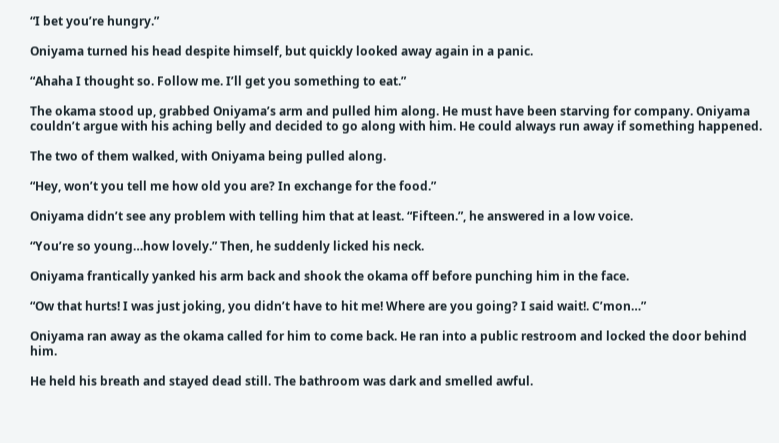“I bet you’re hungry.”

Oniyama turned his head despite himself, but quickly looked away again in a panic.

“Ahaha I thought so. Follow me. I’ll get you something to eat.”

The okama stood up, grabbed Oniyama’s arm and pulled him along. He must have been starving for company. Oniyama couldn’t argue with his aching belly and decided to go along with him. He could always run away if something happened.

The two of them walked, with Oniyama being pulled along.

“Hey, won’t you tell me how old you are? In exchange for the food.”

Oniyama didn’t see any problem with telling him that at least. “Fifteen.”, he answered in a low voice.

“You’re so young…how lovely.” Then, he suddenly licked his neck.

Oniyama frantically yanked his arm back and shook the okama off before punching him in the face.

“Ow that hurts! I was just joking, you didn’t have to hit me! Where are you going? I said wait!. C’mon…”

Oniyama ran away as the okama called for him to come back. He ran into a public restroom and locked the door behind him.

He held his breath and stayed dead still. The bathroom was dark and smelled awful.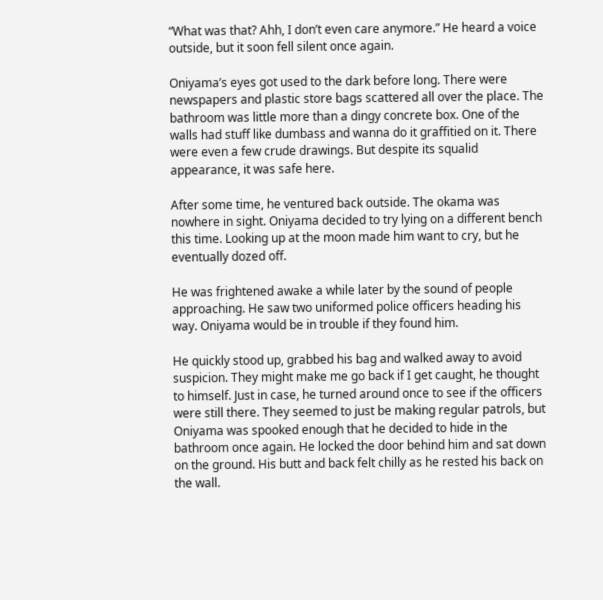“What was that? Ahh, I don’t even care anymore.” He heard a voice outside, but it soon fell silent once again.

Oniyama’s eyes got used to the dark before long. There were newspapers and plastic store bags scattered all over the place. The bathroom was little more than a dingy concrete box. One of the walls had stuff like dumbass and wanna do it graffitied on it. There were even a few crude drawings. But despite its squalid appearance, it was safe here.

After some time, he ventured back outside. The okama was nowhere in sight. Oniyama decided to try lying on a different bench this time. Looking up at the moon made him want to cry, but he eventually dozed off.

He was frightened awake a while later by the sound of people approaching. He saw two uniformed police officers heading his way. Oniyama would be in trouble if they found him.

He quickly stood up, grabbed his bag and walked away to avoid suspicion. They might make me go back if I get caught, he thought to himself. Just in case, he turned around once to see if the officers were still there. They seemed to just be making regular patrols, but Oniyama was spooked enough that he decided to hide in the bathroom once again. He locked the door behind him and sat down on the ground. His butt and back felt chilly as he rested his back on the wall.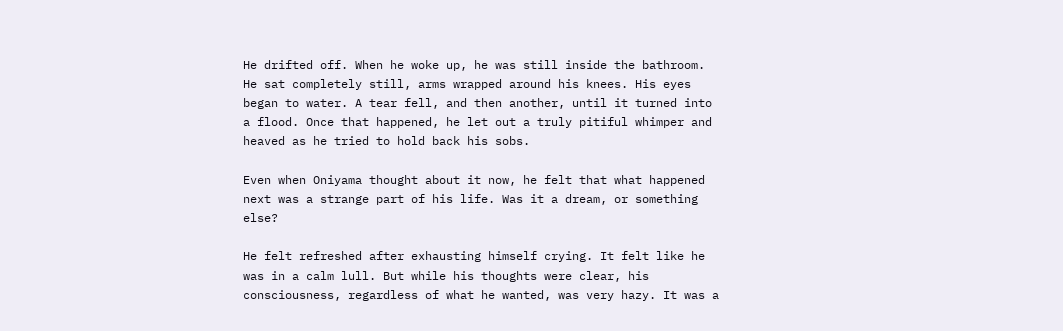He drifted off. When he woke up, he was still inside the bathroom. He sat completely still, arms wrapped around his knees. His eyes began to water. A tear fell, and then another, until it turned into a flood. Once that happened, he let out a truly pitiful whimper and heaved as he tried to hold back his sobs.

Even when Oniyama thought about it now, he felt that what happened next was a strange part of his life. Was it a dream, or something else?

He felt refreshed after exhausting himself crying. It felt like he was in a calm lull. But while his thoughts were clear, his consciousness, regardless of what he wanted, was very hazy. It was a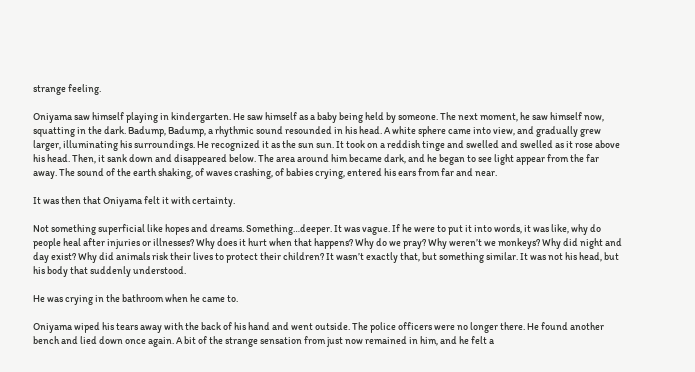strange feeling.

Oniyama saw himself playing in kindergarten. He saw himself as a baby being held by someone. The next moment, he saw himself now, squatting in the dark. Badump, Badump, a rhythmic sound resounded in his head. A white sphere came into view, and gradually grew larger, illuminating his surroundings. He recognized it as the sun sun. It took on a reddish tinge and swelled and swelled as it rose above his head. Then, it sank down and disappeared below. The area around him became dark, and he began to see light appear from the far away. The sound of the earth shaking, of waves crashing, of babies crying, entered his ears from far and near.

It was then that Oniyama felt it with certainty.

Not something superficial like hopes and dreams. Something…deeper. It was vague. If he were to put it into words, it was like, why do people heal after injuries or illnesses? Why does it hurt when that happens? Why do we pray? Why weren’t we monkeys? Why did night and day exist? Why did animals risk their lives to protect their children? It wasn’t exactly that, but something similar. It was not his head, but his body that suddenly understood.

He was crying in the bathroom when he came to.

Oniyama wiped his tears away with the back of his hand and went outside. The police officers were no longer there. He found another bench and lied down once again. A bit of the strange sensation from just now remained in him, and he felt a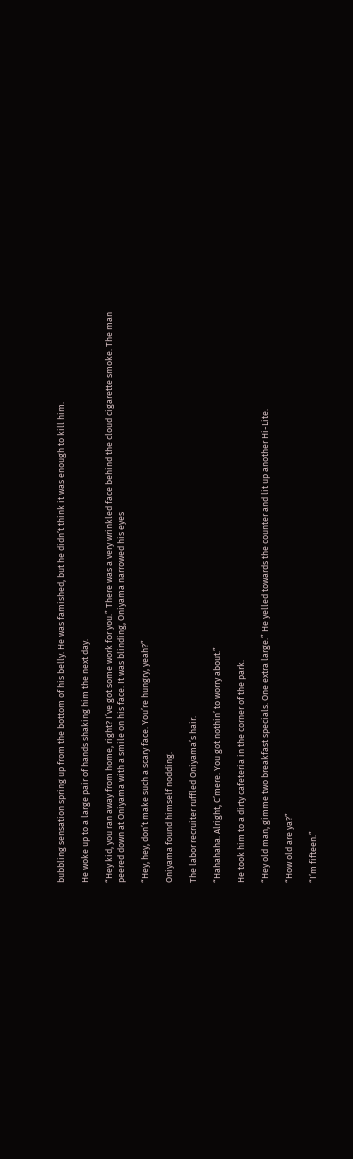bubbling sensation spring up from the bottom of his belly. He was famished, but he didn’t think it was enough to kill him.

He woke up to a large pair of hands shaking him the next day.

“Hey kid, you ran away from home, right? I’ve got some work for you.” There was a very wrinkled face behind the cloud cigarette smoke. The man peered down at Oniyama with a smile on his face. It was blinding, Oniyama narrowed his eyes

“Hey, hey, don’t make such a scary face. You’re hungry, yeah?”

Oniyama found himself nodding.

The labor recruiter ruffled Oniyama’s hair.

“Hahahaha. Alright, C’mere. You got nothin’ to worry about.”

He took him to a dirty cafeteria in the corner of the park.

“Hey old man, gimme two breakfast specials. One extra large.” He yelled towards the counter and lit up another Hi-Lite.

“How old are ya?”

“I’m fifteen.”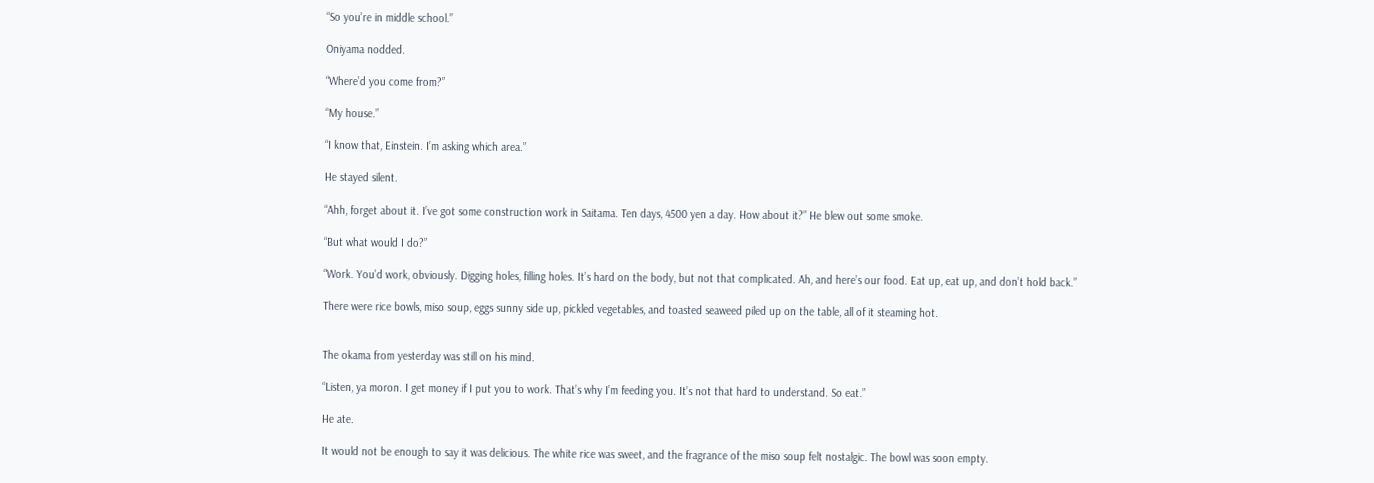“So you’re in middle school.”

Oniyama nodded.

“Where’d you come from?”

“My house.”

“I know that, Einstein. I’m asking which area.”

He stayed silent.

“Ahh, forget about it. I’ve got some construction work in Saitama. Ten days, 4500 yen a day. How about it?” He blew out some smoke.

“But what would I do?”

“Work. You’d work, obviously. Digging holes, filling holes. It’s hard on the body, but not that complicated. Ah, and here’s our food. Eat up, eat up, and don’t hold back.”

There were rice bowls, miso soup, eggs sunny side up, pickled vegetables, and toasted seaweed piled up on the table, all of it steaming hot.


The okama from yesterday was still on his mind.

“Listen, ya moron. I get money if I put you to work. That’s why I’m feeding you. It’s not that hard to understand. So eat.”

He ate.

It would not be enough to say it was delicious. The white rice was sweet, and the fragrance of the miso soup felt nostalgic. The bowl was soon empty.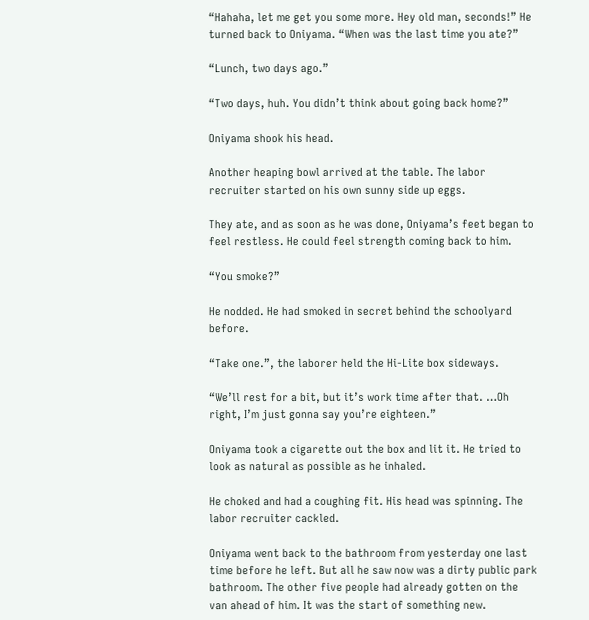“Hahaha, let me get you some more. Hey old man, seconds!” He turned back to Oniyama. “When was the last time you ate?”

“Lunch, two days ago.”

“Two days, huh. You didn’t think about going back home?”

Oniyama shook his head.

Another heaping bowl arrived at the table. The labor recruiter started on his own sunny side up eggs.

They ate, and as soon as he was done, Oniyama’s feet began to feel restless. He could feel strength coming back to him.

“You smoke?”

He nodded. He had smoked in secret behind the schoolyard before.

“Take one.”, the laborer held the Hi-Lite box sideways.

“We’ll rest for a bit, but it’s work time after that. …Oh right, I’m just gonna say you’re eighteen.”

Oniyama took a cigarette out the box and lit it. He tried to look as natural as possible as he inhaled.

He choked and had a coughing fit. His head was spinning. The labor recruiter cackled.

Oniyama went back to the bathroom from yesterday one last time before he left. But all he saw now was a dirty public park bathroom. The other five people had already gotten on the van ahead of him. It was the start of something new.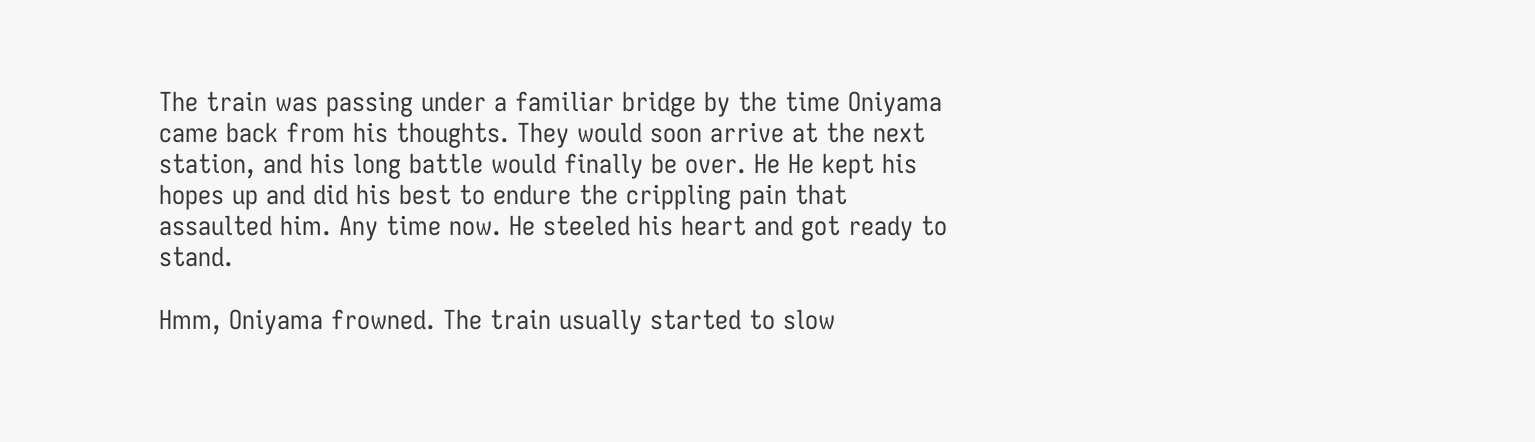The train was passing under a familiar bridge by the time Oniyama came back from his thoughts. They would soon arrive at the next station, and his long battle would finally be over. He He kept his hopes up and did his best to endure the crippling pain that assaulted him. Any time now. He steeled his heart and got ready to stand.

Hmm, Oniyama frowned. The train usually started to slow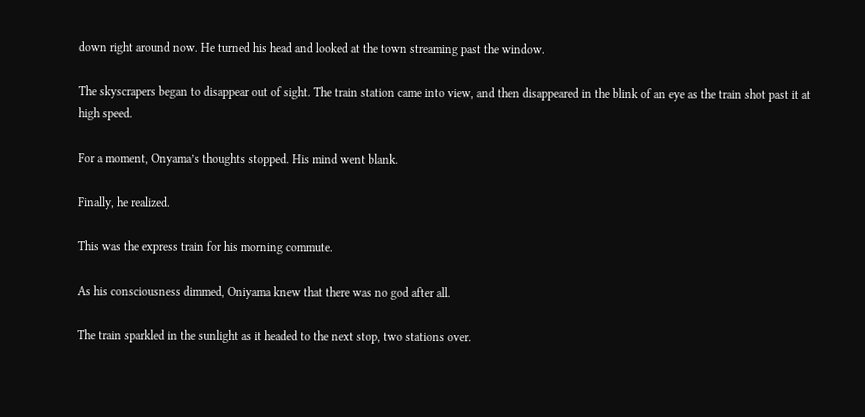down right around now. He turned his head and looked at the town streaming past the window.

The skyscrapers began to disappear out of sight. The train station came into view, and then disappeared in the blink of an eye as the train shot past it at high speed.

For a moment, Onyama’s thoughts stopped. His mind went blank.

Finally, he realized.

This was the express train for his morning commute.

As his consciousness dimmed, Oniyama knew that there was no god after all.

The train sparkled in the sunlight as it headed to the next stop, two stations over.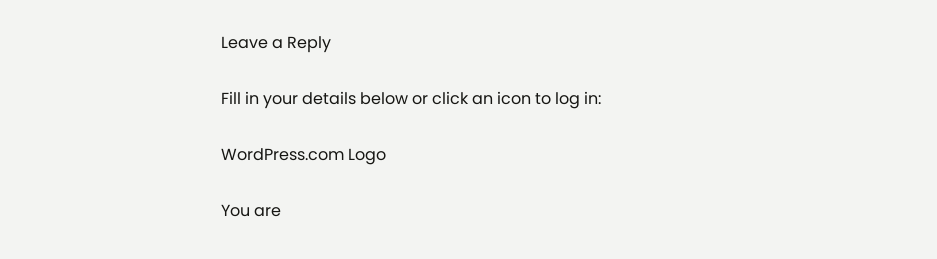Leave a Reply

Fill in your details below or click an icon to log in:

WordPress.com Logo

You are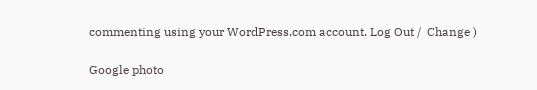commenting using your WordPress.com account. Log Out /  Change )

Google photo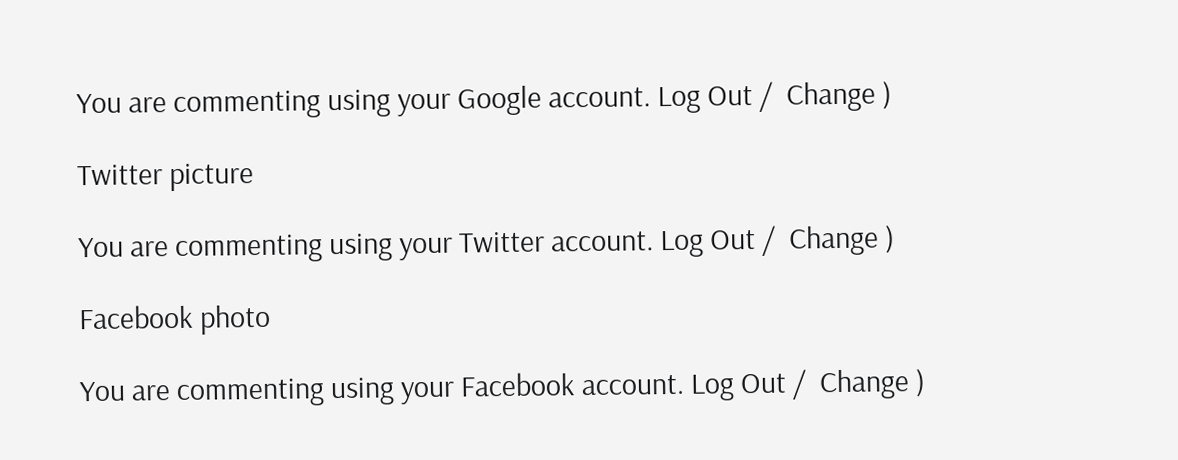You are commenting using your Google account. Log Out /  Change )

Twitter picture

You are commenting using your Twitter account. Log Out /  Change )

Facebook photo

You are commenting using your Facebook account. Log Out /  Change )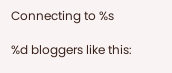Connecting to %s

%d bloggers like this: